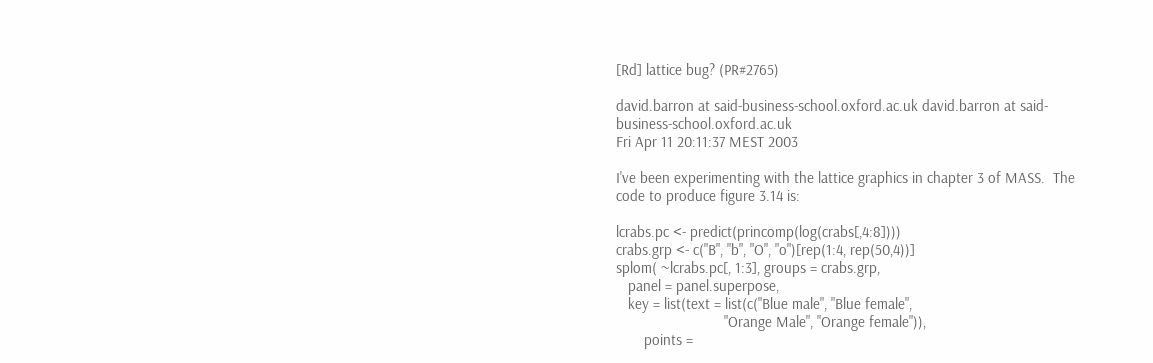[Rd] lattice bug? (PR#2765)

david.barron at said-business-school.oxford.ac.uk david.barron at said-business-school.oxford.ac.uk
Fri Apr 11 20:11:37 MEST 2003

I've been experimenting with the lattice graphics in chapter 3 of MASS.  The
code to produce figure 3.14 is:

lcrabs.pc <- predict(princomp(log(crabs[,4:8])))
crabs.grp <- c("B", "b", "O", "o")[rep(1:4, rep(50,4))]
splom( ~lcrabs.pc[, 1:3], groups = crabs.grp,
   panel = panel.superpose,
   key = list(text = list(c("Blue male", "Blue female",
                           "Orange Male", "Orange female")),
       points =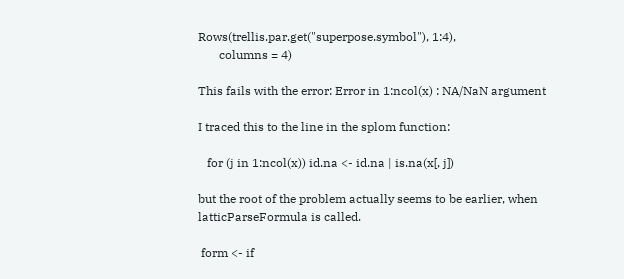Rows(trellis.par.get("superpose.symbol"), 1:4),
       columns = 4)

This fails with the error: Error in 1:ncol(x) : NA/NaN argument

I traced this to the line in the splom function:

   for (j in 1:ncol(x)) id.na <- id.na | is.na(x[, j])

but the root of the problem actually seems to be earlier, when
latticParseFormula is called.

 form <- if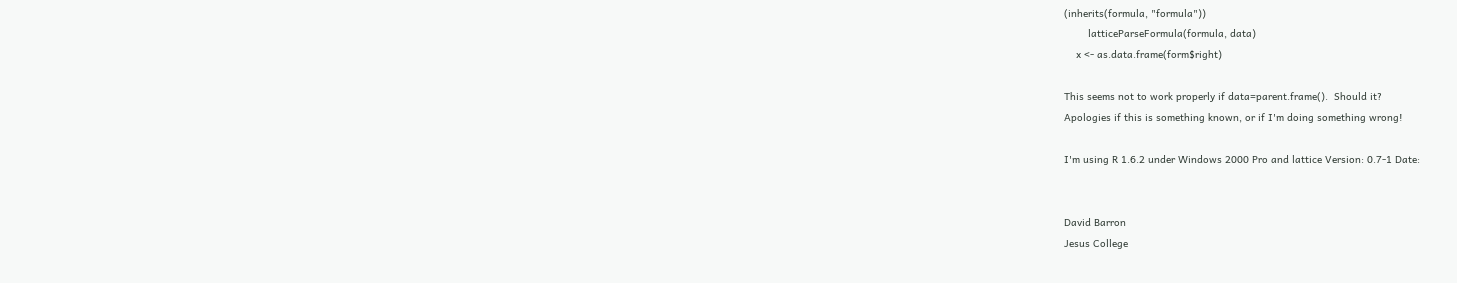(inherits(formula, "formula"))
        latticeParseFormula(formula, data)
    x <- as.data.frame(form$right)

This seems not to work properly if data=parent.frame().  Should it?
Apologies if this is something known, or if I'm doing something wrong!

I'm using R 1.6.2 under Windows 2000 Pro and lattice Version: 0.7-1 Date:


David Barron
Jesus College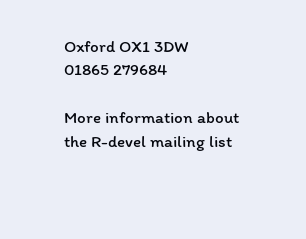Oxford OX1 3DW
01865 279684

More information about the R-devel mailing list